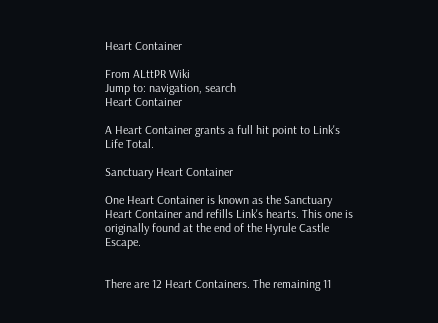Heart Container

From ALttPR Wiki
Jump to: navigation, search
Heart Container

A Heart Container grants a full hit point to Link's Life Total.

Sanctuary Heart Container

One Heart Container is known as the Sanctuary Heart Container and refills Link's hearts. This one is originally found at the end of the Hyrule Castle Escape.


There are 12 Heart Containers. The remaining 11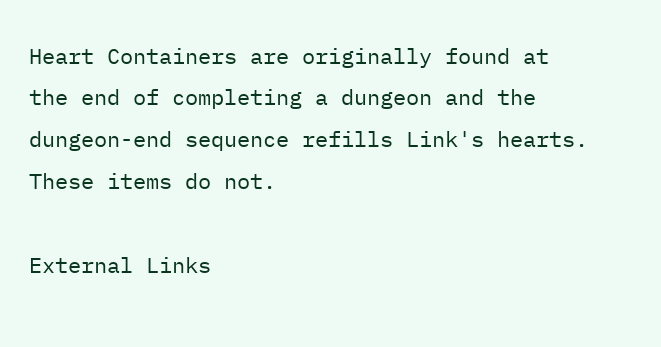Heart Containers are originally found at the end of completing a dungeon and the dungeon-end sequence refills Link's hearts. These items do not.

External Links